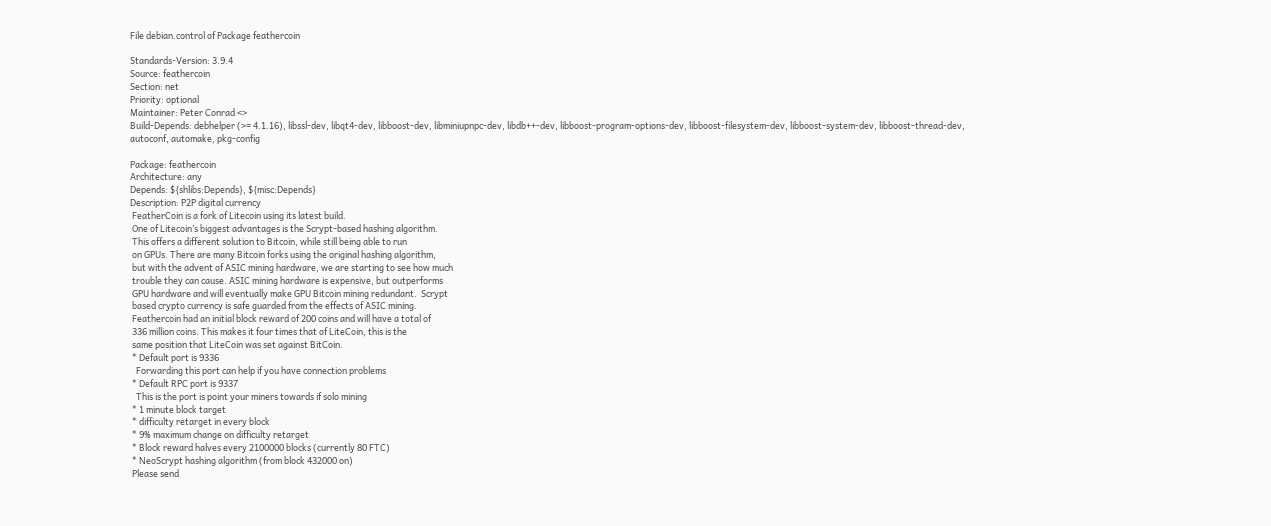File debian.control of Package feathercoin

Standards-Version: 3.9.4
Source: feathercoin
Section: net
Priority: optional
Maintainer: Peter Conrad <>
Build-Depends: debhelper (>= 4.1.16), libssl-dev, libqt4-dev, libboost-dev, libminiupnpc-dev, libdb++-dev, libboost-program-options-dev, libboost-filesystem-dev, libboost-system-dev, libboost-thread-dev, autoconf, automake, pkg-config

Package: feathercoin
Architecture: any
Depends: ${shlibs:Depends}, ${misc:Depends}
Description: P2P digital currency
 FeatherCoin is a fork of Litecoin using its latest build.
 One of Litecoin’s biggest advantages is the Scrypt-based hashing algorithm.
 This offers a different solution to Bitcoin, while still being able to run
 on GPUs. There are many Bitcoin forks using the original hashing algorithm,
 but with the advent of ASIC mining hardware, we are starting to see how much
 trouble they can cause. ASIC mining hardware is expensive, but outperforms
 GPU hardware and will eventually make GPU Bitcoin mining redundant.  Scrypt
 based crypto currency is safe guarded from the effects of ASIC mining.
 Feathercoin had an initial block reward of 200 coins and will have a total of
 336 million coins. This makes it four times that of LiteCoin, this is the
 same position that LiteCoin was set against BitCoin.
 * Default port is 9336
   Forwarding this port can help if you have connection problems
 * Default RPC port is 9337
   This is the port is point your miners towards if solo mining
 * 1 minute block target
 * difficulty retarget in every block
 * 9% maximum change on difficulty retarget
 * Block reward halves every 2100000 blocks (currently 80 FTC)
 * NeoScrypt hashing algorithm (from block 432000 on)
 Please send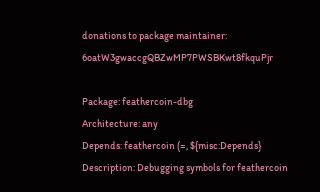donations to package maintainer: 6oatW3gwaccgQBZwMP7PWSBKwt8fkquPjr

Package: feathercoin-dbg
Architecture: any
Depends: feathercoin (=, ${misc:Depends}
Description: Debugging symbols for feathercoin